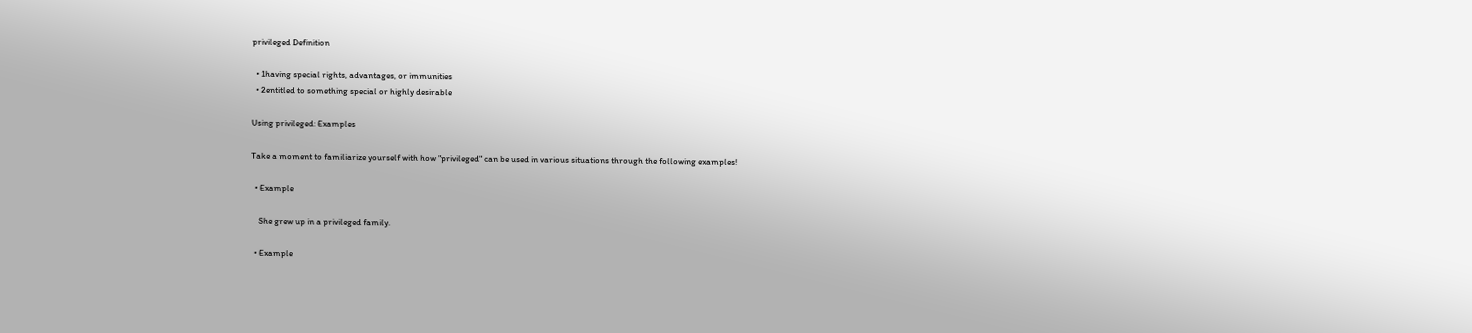privileged Definition

  • 1having special rights, advantages, or immunities
  • 2entitled to something special or highly desirable

Using privileged: Examples

Take a moment to familiarize yourself with how "privileged" can be used in various situations through the following examples!

  • Example

    She grew up in a privileged family.

  • Example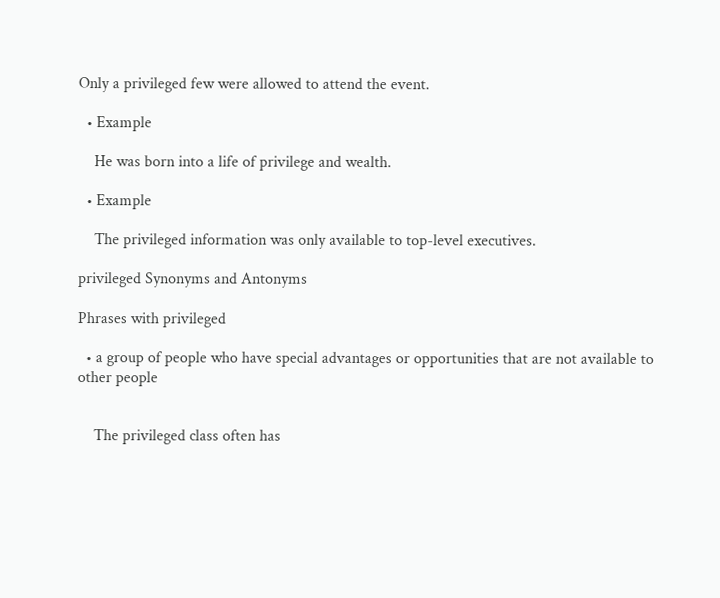Only a privileged few were allowed to attend the event.

  • Example

    He was born into a life of privilege and wealth.

  • Example

    The privileged information was only available to top-level executives.

privileged Synonyms and Antonyms

Phrases with privileged

  • a group of people who have special advantages or opportunities that are not available to other people


    The privileged class often has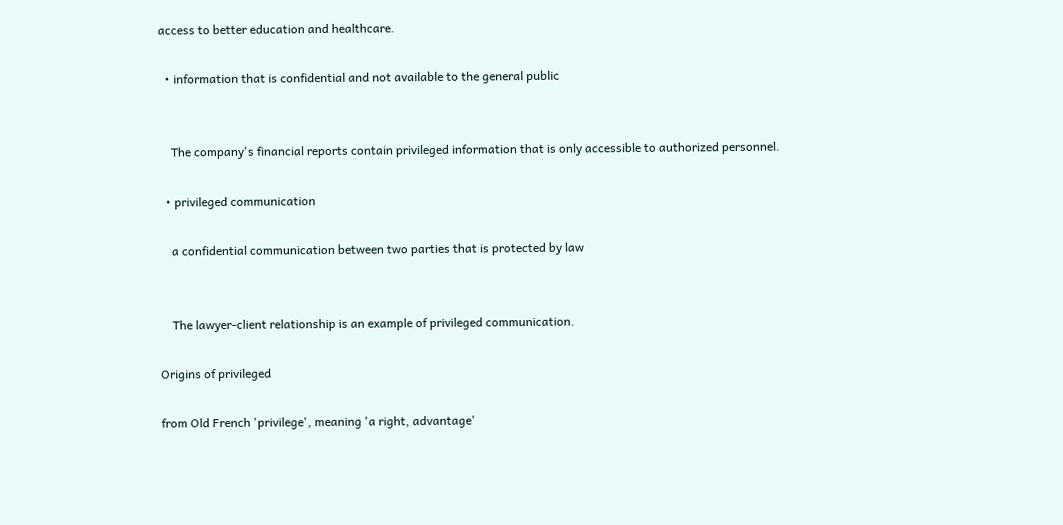access to better education and healthcare.

  • information that is confidential and not available to the general public


    The company's financial reports contain privileged information that is only accessible to authorized personnel.

  • privileged communication

    a confidential communication between two parties that is protected by law


    The lawyer-client relationship is an example of privileged communication.

Origins of privileged

from Old French 'privilege', meaning 'a right, advantage'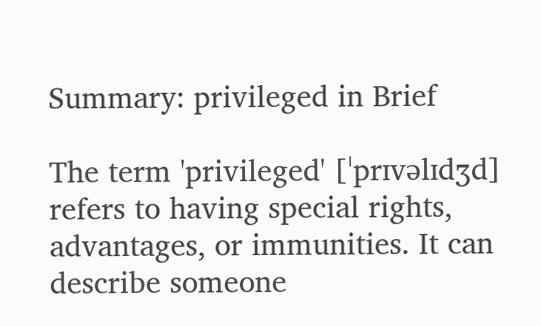Summary: privileged in Brief

The term 'privileged' [ˈprɪvəlɪdʒd] refers to having special rights, advantages, or immunities. It can describe someone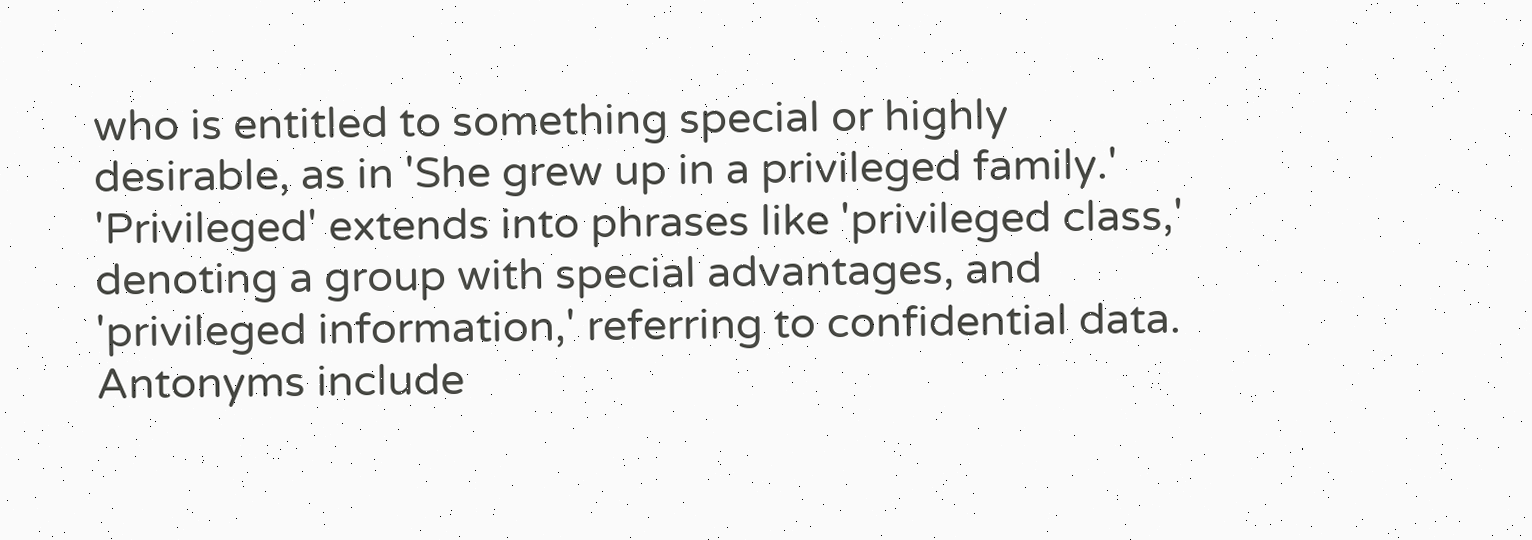who is entitled to something special or highly desirable, as in 'She grew up in a privileged family.' 'Privileged' extends into phrases like 'privileged class,' denoting a group with special advantages, and 'privileged information,' referring to confidential data. Antonyms include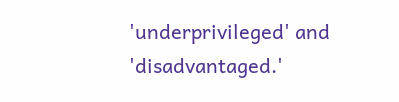'underprivileged' and 'disadvantaged.'